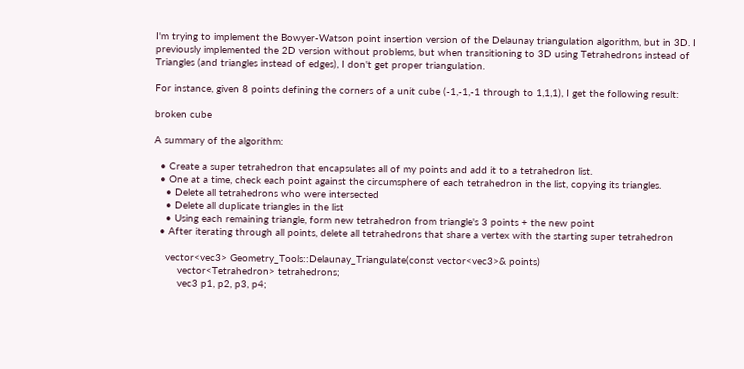I'm trying to implement the Bowyer-Watson point insertion version of the Delaunay triangulation algorithm, but in 3D. I previously implemented the 2D version without problems, but when transitioning to 3D using Tetrahedrons instead of Triangles (and triangles instead of edges), I don't get proper triangulation.

For instance, given 8 points defining the corners of a unit cube (-1,-1,-1 through to 1,1,1), I get the following result:

broken cube

A summary of the algorithm:

  • Create a super tetrahedron that encapsulates all of my points and add it to a tetrahedron list.
  • One at a time, check each point against the circumsphere of each tetrahedron in the list, copying its triangles.
    • Delete all tetrahedrons who were intersected
    • Delete all duplicate triangles in the list
    • Using each remaining triangle, form new tetrahedron from triangle's 3 points + the new point
  • After iterating through all points, delete all tetrahedrons that share a vertex with the starting super tetrahedron

    vector<vec3> Geometry_Tools::Delaunay_Triangulate(const vector<vec3>& points)
        vector<Tetrahedron> tetrahedrons;
        vec3 p1, p2, p3, p4;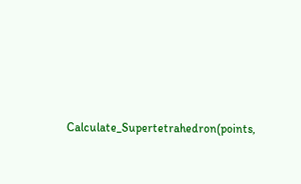Calculate_Supertetrahedron(points,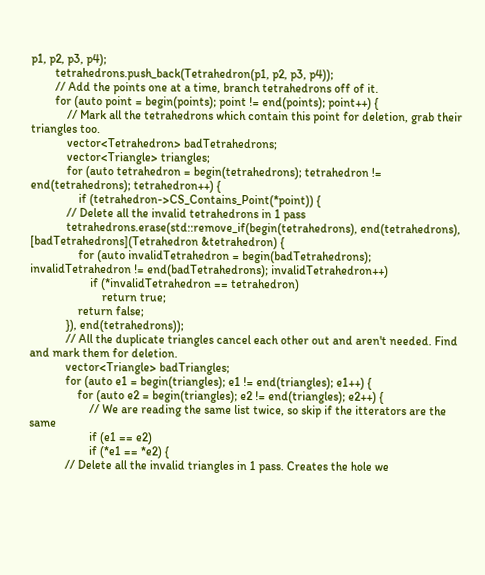p1, p2, p3, p4);
        tetrahedrons.push_back(Tetrahedron(p1, p2, p3, p4));
        // Add the points one at a time, branch tetrahedrons off of it.
        for (auto point = begin(points); point != end(points); point++) {
            // Mark all the tetrahedrons which contain this point for deletion, grab their triangles too.
            vector<Tetrahedron> badTetrahedrons;
            vector<Triangle> triangles;
            for (auto tetrahedron = begin(tetrahedrons); tetrahedron != end(tetrahedrons); tetrahedron++) {
                if (tetrahedron->CS_Contains_Point(*point)) {
            // Delete all the invalid tetrahedrons in 1 pass
            tetrahedrons.erase(std::remove_if(begin(tetrahedrons), end(tetrahedrons), [badTetrahedrons](Tetrahedron &tetrahedron) {
                for (auto invalidTetrahedron = begin(badTetrahedrons); invalidTetrahedron != end(badTetrahedrons); invalidTetrahedron++)
                    if (*invalidTetrahedron == tetrahedron)
                        return true;
                return false;
            }), end(tetrahedrons));
            // All the duplicate triangles cancel each other out and aren't needed. Find and mark them for deletion.
            vector<Triangle> badTriangles;
            for (auto e1 = begin(triangles); e1 != end(triangles); e1++) {
                for (auto e2 = begin(triangles); e2 != end(triangles); e2++) {
                    // We are reading the same list twice, so skip if the itterators are the same
                    if (e1 == e2)
                    if (*e1 == *e2) {
            // Delete all the invalid triangles in 1 pass. Creates the hole we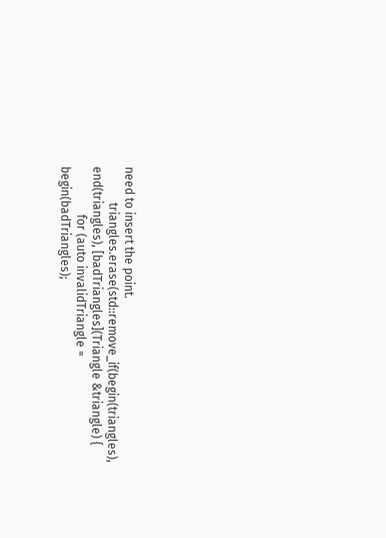need to insert the point.
            triangles.erase(std::remove_if(begin(triangles), end(triangles), [badTriangles](Triangle &triangle) {
                for (auto invalidTriangle = begin(badTriangles);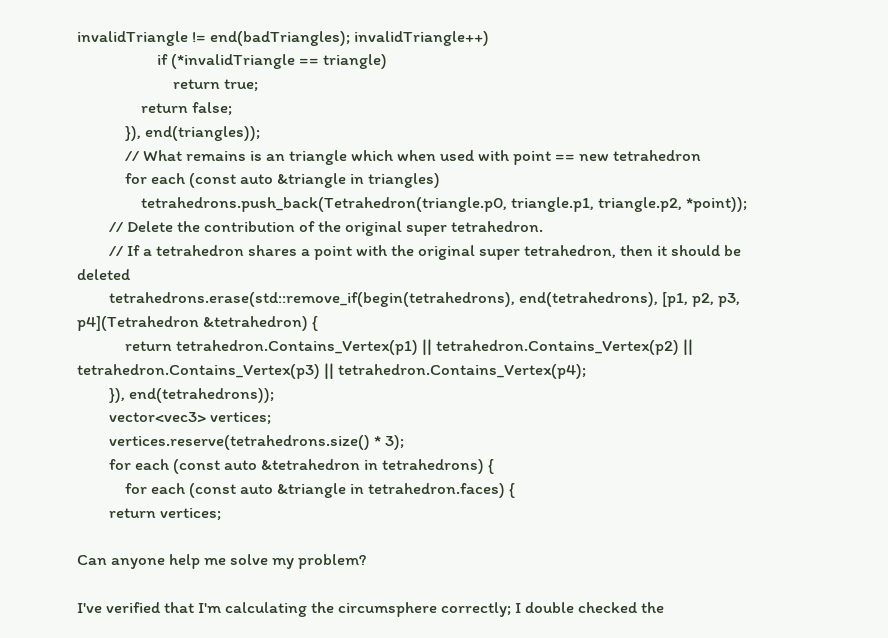invalidTriangle != end(badTriangles); invalidTriangle++)
                    if (*invalidTriangle == triangle)
                        return true;
                return false;
            }), end(triangles));
            // What remains is an triangle which when used with point == new tetrahedron
            for each (const auto &triangle in triangles)
                tetrahedrons.push_back(Tetrahedron(triangle.p0, triangle.p1, triangle.p2, *point));
        // Delete the contribution of the original super tetrahedron.
        // If a tetrahedron shares a point with the original super tetrahedron, then it should be deleted
        tetrahedrons.erase(std::remove_if(begin(tetrahedrons), end(tetrahedrons), [p1, p2, p3, p4](Tetrahedron &tetrahedron) {
            return tetrahedron.Contains_Vertex(p1) || tetrahedron.Contains_Vertex(p2) || tetrahedron.Contains_Vertex(p3) || tetrahedron.Contains_Vertex(p4);
        }), end(tetrahedrons));
        vector<vec3> vertices;
        vertices.reserve(tetrahedrons.size() * 3);
        for each (const auto &tetrahedron in tetrahedrons) {
            for each (const auto &triangle in tetrahedron.faces) {
        return vertices;

Can anyone help me solve my problem?

I've verified that I'm calculating the circumsphere correctly; I double checked the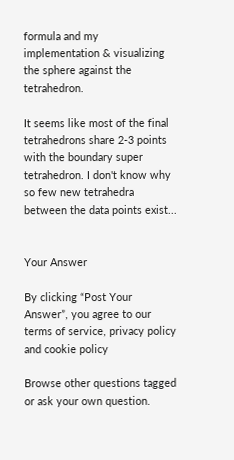formula and my implementation & visualizing the sphere against the tetrahedron.

It seems like most of the final tetrahedrons share 2-3 points with the boundary super tetrahedron. I don't know why so few new tetrahedra between the data points exist...


Your Answer

By clicking “Post Your Answer”, you agree to our terms of service, privacy policy and cookie policy

Browse other questions tagged or ask your own question.